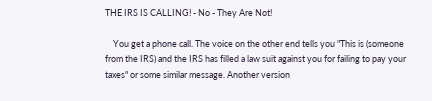THE IRS IS CALLING! - No - They Are Not!

    You get a phone call. The voice on the other end tells you "This is (someone from the IRS) and the IRS has filled a law suit against you for failing to pay your taxes" or some similar message. Another version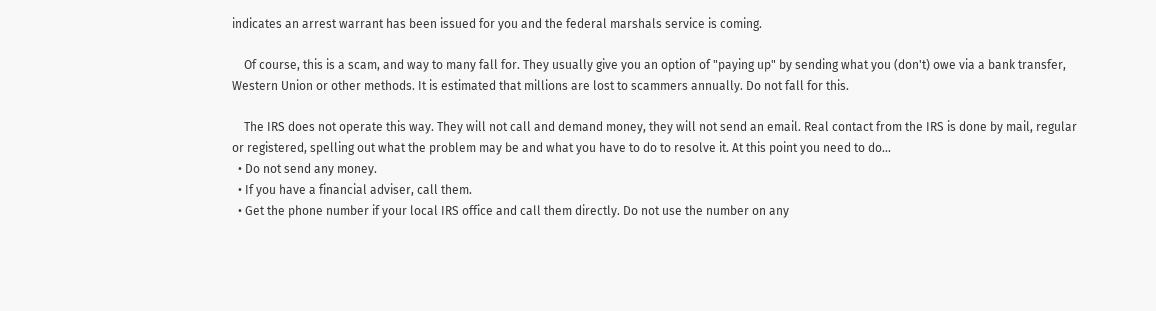indicates an arrest warrant has been issued for you and the federal marshals service is coming.

    Of course, this is a scam, and way to many fall for. They usually give you an option of "paying up" by sending what you (don't) owe via a bank transfer, Western Union or other methods. It is estimated that millions are lost to scammers annually. Do not fall for this.

    The IRS does not operate this way. They will not call and demand money, they will not send an email. Real contact from the IRS is done by mail, regular or registered, spelling out what the problem may be and what you have to do to resolve it. At this point you need to do...
  • Do not send any money.
  • If you have a financial adviser, call them.
  • Get the phone number if your local IRS office and call them directly. Do not use the number on any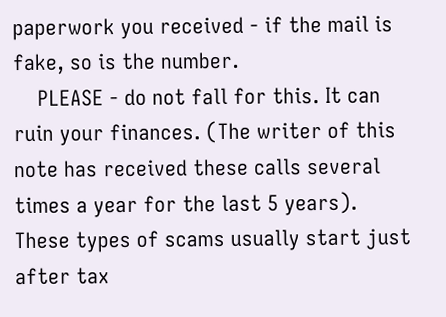paperwork you received - if the mail is fake, so is the number.
    PLEASE - do not fall for this. It can ruin your finances. (The writer of this note has received these calls several times a year for the last 5 years). These types of scams usually start just after tax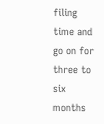filing time and go on for three to six months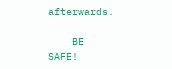afterwards.

    BE SAFE!